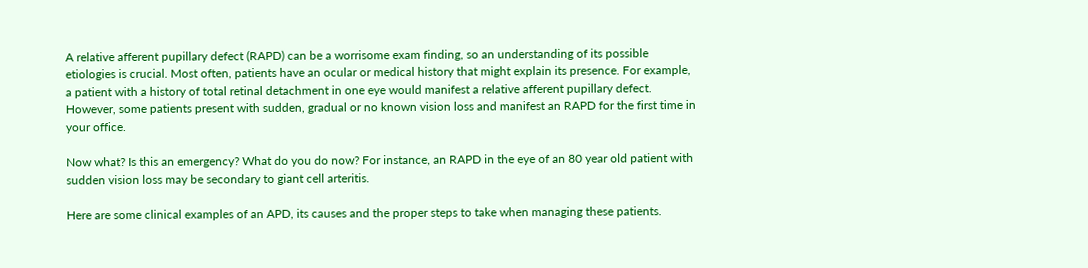A relative afferent pupillary defect (RAPD) can be a worrisome exam finding, so an understanding of its possible etiologies is crucial. Most often, patients have an ocular or medical history that might explain its presence. For example, a patient with a history of total retinal detachment in one eye would manifest a relative afferent pupillary defect. However, some patients present with sudden, gradual or no known vision loss and manifest an RAPD for the first time in your office.

Now what? Is this an emergency? What do you do now? For instance, an RAPD in the eye of an 80 year old patient with sudden vision loss may be secondary to giant cell arteritis.

Here are some clinical examples of an APD, its causes and the proper steps to take when managing these patients.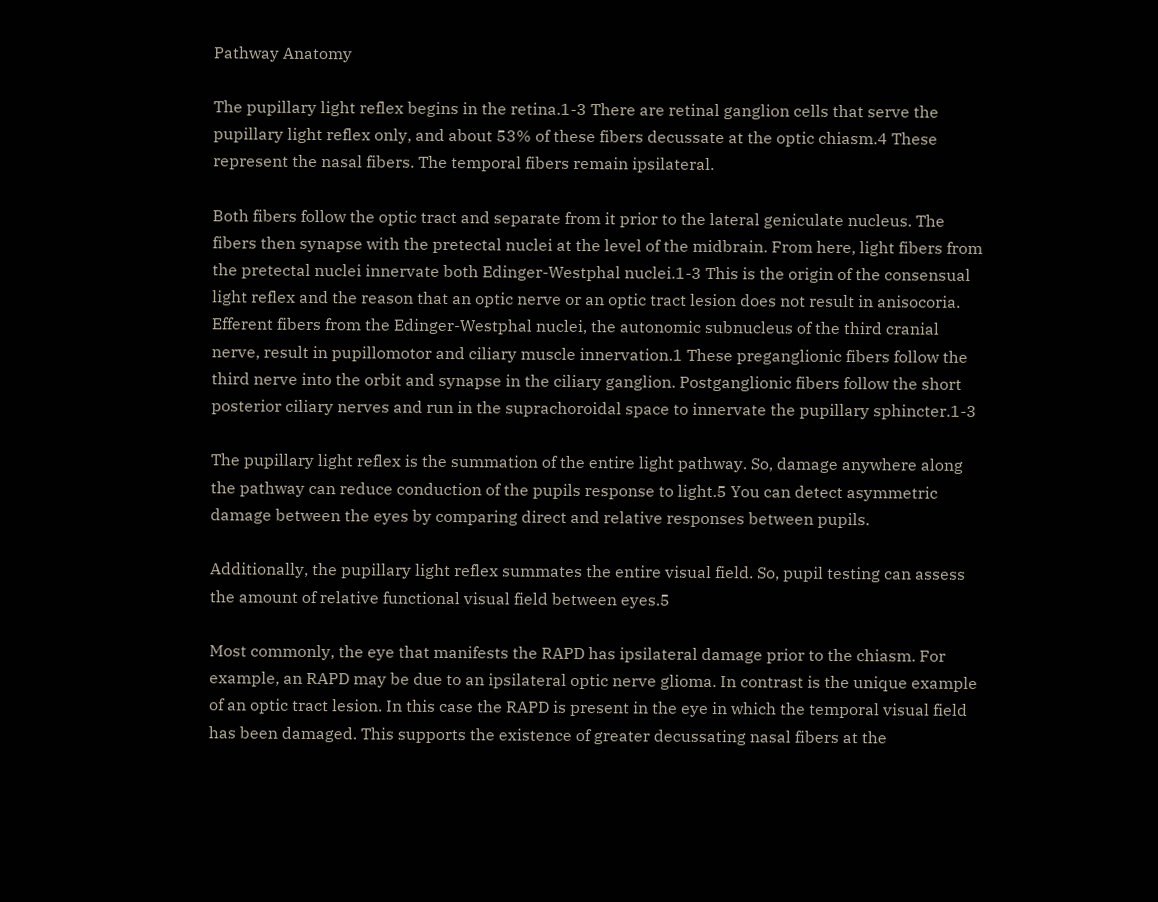Pathway Anatomy

The pupillary light reflex begins in the retina.1-3 There are retinal ganglion cells that serve the pupillary light reflex only, and about 53% of these fibers decussate at the optic chiasm.4 These represent the nasal fibers. The temporal fibers remain ipsilateral.

Both fibers follow the optic tract and separate from it prior to the lateral geniculate nucleus. The fibers then synapse with the pretectal nuclei at the level of the midbrain. From here, light fibers from the pretectal nuclei innervate both Edinger-Westphal nuclei.1-3 This is the origin of the consensual light reflex and the reason that an optic nerve or an optic tract lesion does not result in anisocoria.
Efferent fibers from the Edinger-Westphal nuclei, the autonomic subnucleus of the third cranial nerve, result in pupillomotor and ciliary muscle innervation.1 These preganglionic fibers follow the third nerve into the orbit and synapse in the ciliary ganglion. Postganglionic fibers follow the short posterior ciliary nerves and run in the suprachoroidal space to innervate the pupillary sphincter.1-3

The pupillary light reflex is the summation of the entire light pathway. So, damage anywhere along the pathway can reduce conduction of the pupils response to light.5 You can detect asymmetric damage between the eyes by comparing direct and relative responses between pupils.

Additionally, the pupillary light reflex summates the entire visual field. So, pupil testing can assess the amount of relative functional visual field between eyes.5

Most commonly, the eye that manifests the RAPD has ipsilateral damage prior to the chiasm. For example, an RAPD may be due to an ipsilateral optic nerve glioma. In contrast is the unique example of an optic tract lesion. In this case the RAPD is present in the eye in which the temporal visual field has been damaged. This supports the existence of greater decussating nasal fibers at the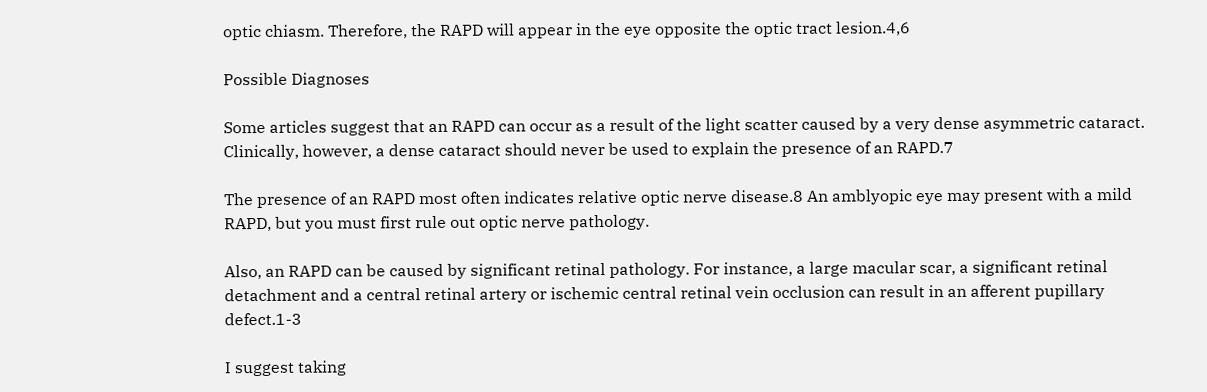optic chiasm. Therefore, the RAPD will appear in the eye opposite the optic tract lesion.4,6

Possible Diagnoses

Some articles suggest that an RAPD can occur as a result of the light scatter caused by a very dense asymmetric cataract. Clinically, however, a dense cataract should never be used to explain the presence of an RAPD.7

The presence of an RAPD most often indicates relative optic nerve disease.8 An amblyopic eye may present with a mild RAPD, but you must first rule out optic nerve pathology.

Also, an RAPD can be caused by significant retinal pathology. For instance, a large macular scar, a significant retinal detachment and a central retinal artery or ischemic central retinal vein occlusion can result in an afferent pupillary defect.1-3

I suggest taking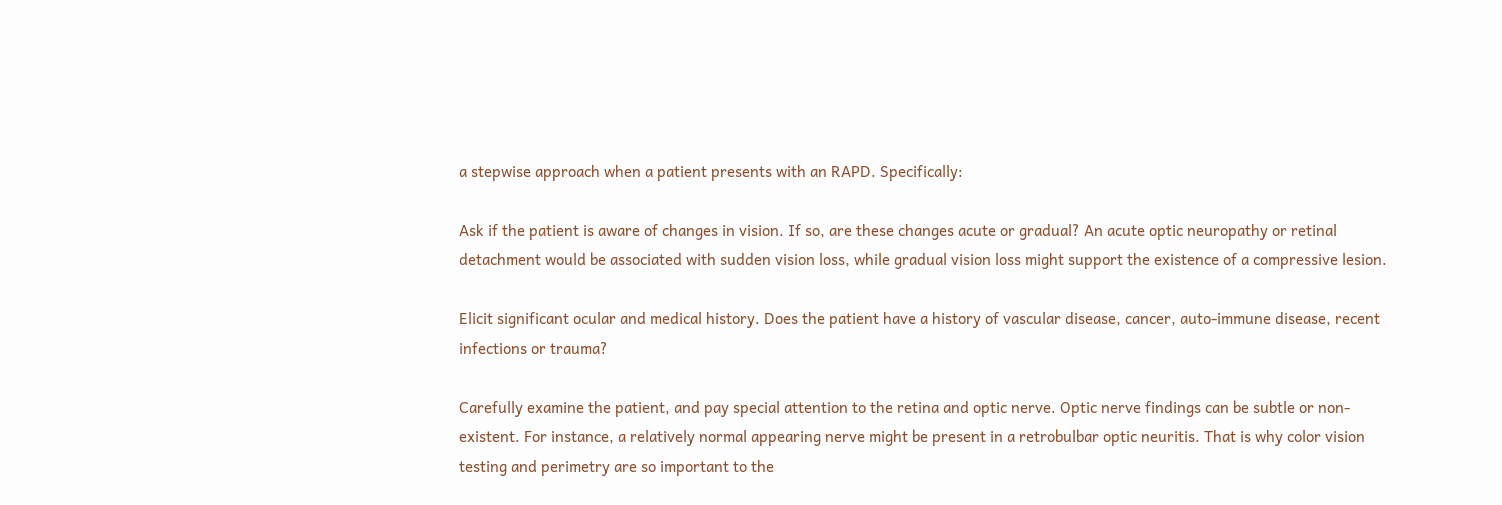a stepwise approach when a patient presents with an RAPD. Specifically:

Ask if the patient is aware of changes in vision. If so, are these changes acute or gradual? An acute optic neuropathy or retinal detachment would be associated with sudden vision loss, while gradual vision loss might support the existence of a compressive lesion.

Elicit significant ocular and medical history. Does the patient have a history of vascular disease, cancer, auto-immune disease, recent infections or trauma?

Carefully examine the patient, and pay special attention to the retina and optic nerve. Optic nerve findings can be subtle or non-existent. For instance, a relatively normal appearing nerve might be present in a retrobulbar optic neuritis. That is why color vision testing and perimetry are so important to the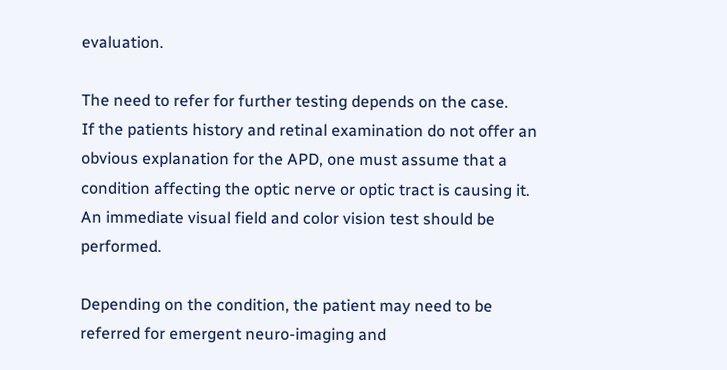evaluation.

The need to refer for further testing depends on the case.
If the patients history and retinal examination do not offer an obvious explanation for the APD, one must assume that a condition affecting the optic nerve or optic tract is causing it. An immediate visual field and color vision test should be performed.

Depending on the condition, the patient may need to be referred for emergent neuro-imaging and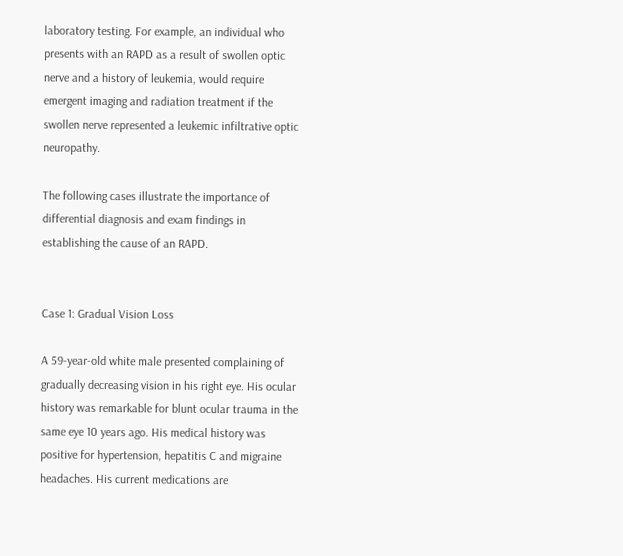laboratory testing. For example, an individual who presents with an RAPD as a result of swollen optic nerve and a history of leukemia, would require emergent imaging and radiation treatment if the swollen nerve represented a leukemic infiltrative optic neuropathy.

The following cases illustrate the importance of differential diagnosis and exam findings in establishing the cause of an RAPD.


Case 1: Gradual Vision Loss

A 59-year-old white male presented complaining of gradually decreasing vision in his right eye. His ocular history was remarkable for blunt ocular trauma in the same eye 10 years ago. His medical history was positive for hypertension, hepatitis C and migraine headaches. His current medications are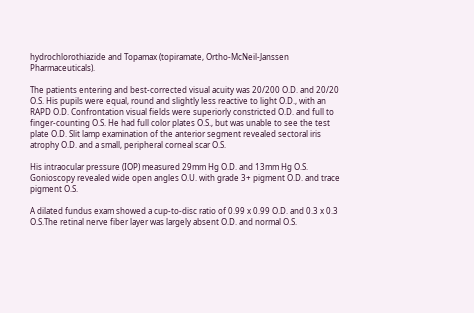hydrochlorothiazide and Topamax (topiramate, Ortho-McNeil-Janssen Pharmaceuticals).

The patients entering and best-corrected visual acuity was 20/200 O.D. and 20/20 O.S. His pupils were equal, round and slightly less reactive to light O.D., with an RAPD O.D. Confrontation visual fields were superiorly constricted O.D. and full to finger-counting O.S. He had full color plates O.S., but was unable to see the test plate O.D. Slit lamp examination of the anterior segment revealed sectoral iris atrophy O.D. and a small, peripheral corneal scar O.S.

His intraocular pressure (IOP) measured 29mm Hg O.D. and 13mm Hg O.S. Gonioscopy revealed wide open angles O.U. with grade 3+ pigment O.D. and trace pigment O.S.

A dilated fundus exam showed a cup-to-disc ratio of 0.99 x 0.99 O.D. and 0.3 x 0.3 O.S.The retinal nerve fiber layer was largely absent O.D. and normal O.S.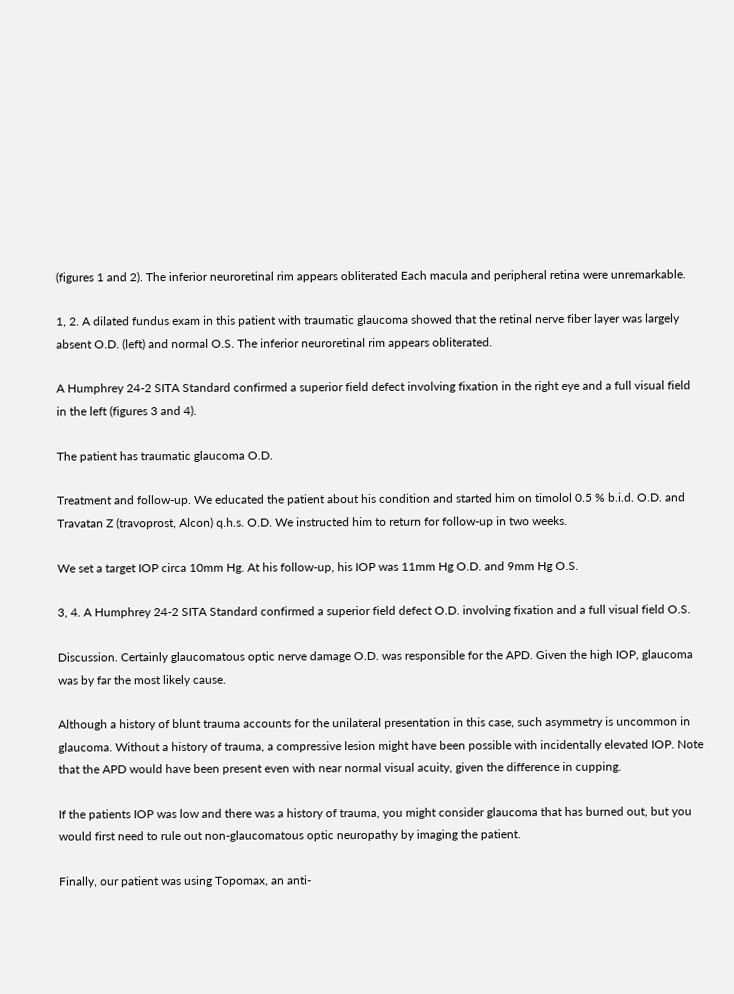(figures 1 and 2). The inferior neuroretinal rim appears obliterated Each macula and peripheral retina were unremarkable.

1, 2. A dilated fundus exam in this patient with traumatic glaucoma showed that the retinal nerve fiber layer was largely absent O.D. (left) and normal O.S. The inferior neuroretinal rim appears obliterated.

A Humphrey 24-2 SITA Standard confirmed a superior field defect involving fixation in the right eye and a full visual field in the left (figures 3 and 4).

The patient has traumatic glaucoma O.D.

Treatment and follow-up. We educated the patient about his condition and started him on timolol 0.5 % b.i.d. O.D. and Travatan Z (travoprost, Alcon) q.h.s. O.D. We instructed him to return for follow-up in two weeks.

We set a target IOP circa 10mm Hg. At his follow-up, his IOP was 11mm Hg O.D. and 9mm Hg O.S.

3, 4. A Humphrey 24-2 SITA Standard confirmed a superior field defect O.D. involving fixation and a full visual field O.S.

Discussion. Certainly glaucomatous optic nerve damage O.D. was responsible for the APD. Given the high IOP, glaucoma was by far the most likely cause.

Although a history of blunt trauma accounts for the unilateral presentation in this case, such asymmetry is uncommon in glaucoma. Without a history of trauma, a compressive lesion might have been possible with incidentally elevated IOP. Note that the APD would have been present even with near normal visual acuity, given the difference in cupping.

If the patients IOP was low and there was a history of trauma, you might consider glaucoma that has burned out, but you would first need to rule out non-glaucomatous optic neuropathy by imaging the patient.

Finally, our patient was using Topomax, an anti-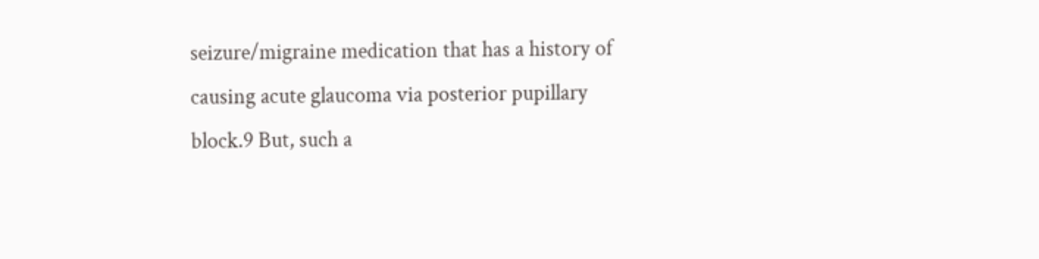seizure/migraine medication that has a history of causing acute glaucoma via posterior pupillary block.9 But, such a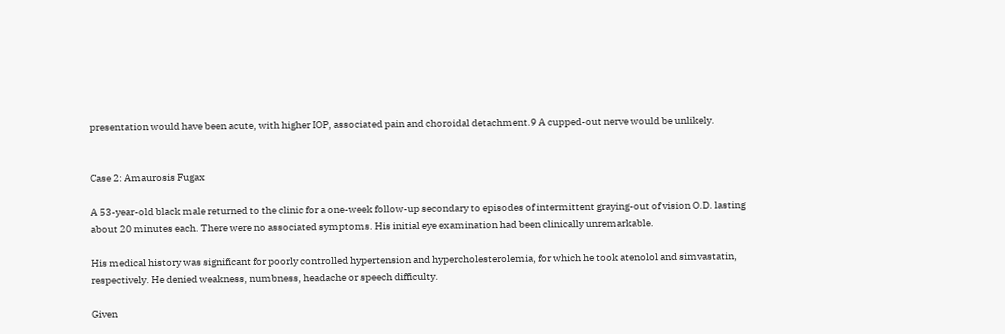presentation would have been acute, with higher IOP, associated pain and choroidal detachment.9 A cupped-out nerve would be unlikely.


Case 2: Amaurosis Fugax

A 53-year-old black male returned to the clinic for a one-week follow-up secondary to episodes of intermittent graying-out of vision O.D. lasting about 20 minutes each. There were no associated symptoms. His initial eye examination had been clinically unremarkable.

His medical history was significant for poorly controlled hypertension and hypercholesterolemia, for which he took atenolol and simvastatin, respectively. He denied weakness, numbness, headache or speech difficulty.

Given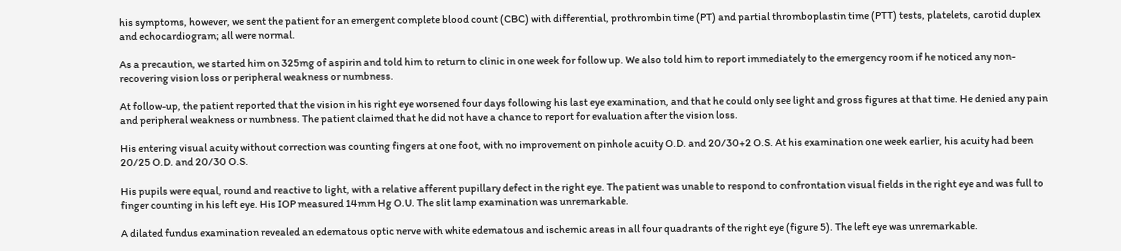his symptoms, however, we sent the patient for an emergent complete blood count (CBC) with differential, prothrombin time (PT) and partial thromboplastin time (PTT) tests, platelets, carotid duplex and echocardiogram; all were normal.

As a precaution, we started him on 325mg of aspirin and told him to return to clinic in one week for follow up. We also told him to report immediately to the emergency room if he noticed any non-recovering vision loss or peripheral weakness or numbness.

At follow-up, the patient reported that the vision in his right eye worsened four days following his last eye examination, and that he could only see light and gross figures at that time. He denied any pain and peripheral weakness or numbness. The patient claimed that he did not have a chance to report for evaluation after the vision loss.

His entering visual acuity without correction was counting fingers at one foot, with no improvement on pinhole acuity O.D. and 20/30+2 O.S. At his examination one week earlier, his acuity had been 20/25 O.D. and 20/30 O.S.

His pupils were equal, round and reactive to light, with a relative afferent pupillary defect in the right eye. The patient was unable to respond to confrontation visual fields in the right eye and was full to finger counting in his left eye. His IOP measured 14mm Hg O.U. The slit lamp examination was unremarkable.

A dilated fundus examination revealed an edematous optic nerve with white edematous and ischemic areas in all four quadrants of the right eye (figure 5). The left eye was unremarkable.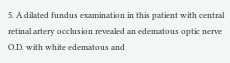5. A dilated fundus examination in this patient with central retinal artery occlusion revealed an edematous optic nerve O.D. with white edematous and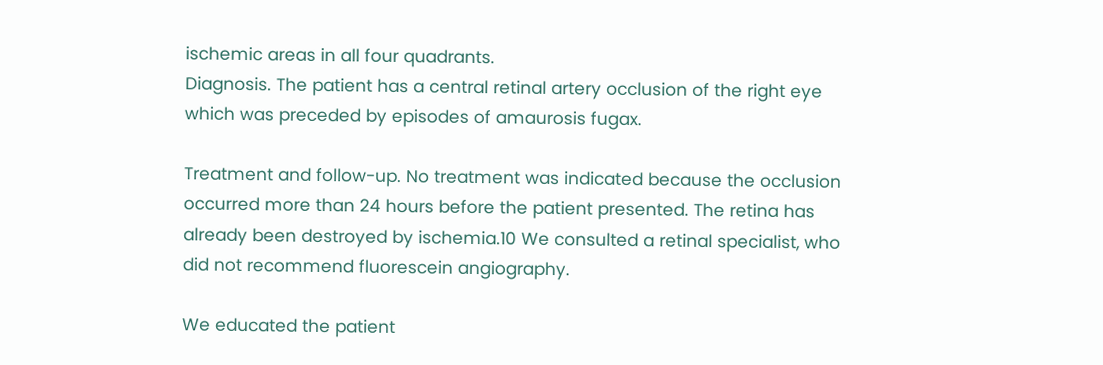ischemic areas in all four quadrants.
Diagnosis. The patient has a central retinal artery occlusion of the right eye which was preceded by episodes of amaurosis fugax.

Treatment and follow-up. No treatment was indicated because the occlusion occurred more than 24 hours before the patient presented. The retina has already been destroyed by ischemia.10 We consulted a retinal specialist, who did not recommend fluorescein angiography.

We educated the patient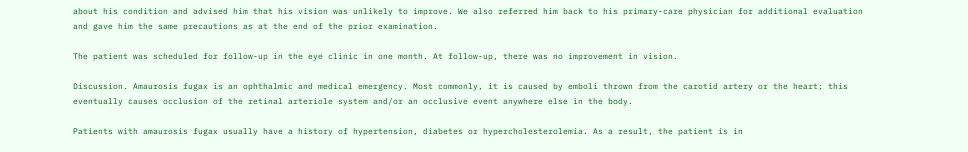about his condition and advised him that his vision was unlikely to improve. We also referred him back to his primary-care physician for additional evaluation and gave him the same precautions as at the end of the prior examination.

The patient was scheduled for follow-up in the eye clinic in one month. At follow-up, there was no improvement in vision.

Discussion. Amaurosis fugax is an ophthalmic and medical emergency. Most commonly, it is caused by emboli thrown from the carotid artery or the heart; this eventually causes occlusion of the retinal arteriole system and/or an occlusive event anywhere else in the body.

Patients with amaurosis fugax usually have a history of hypertension, diabetes or hypercholesterolemia. As a result, the patient is in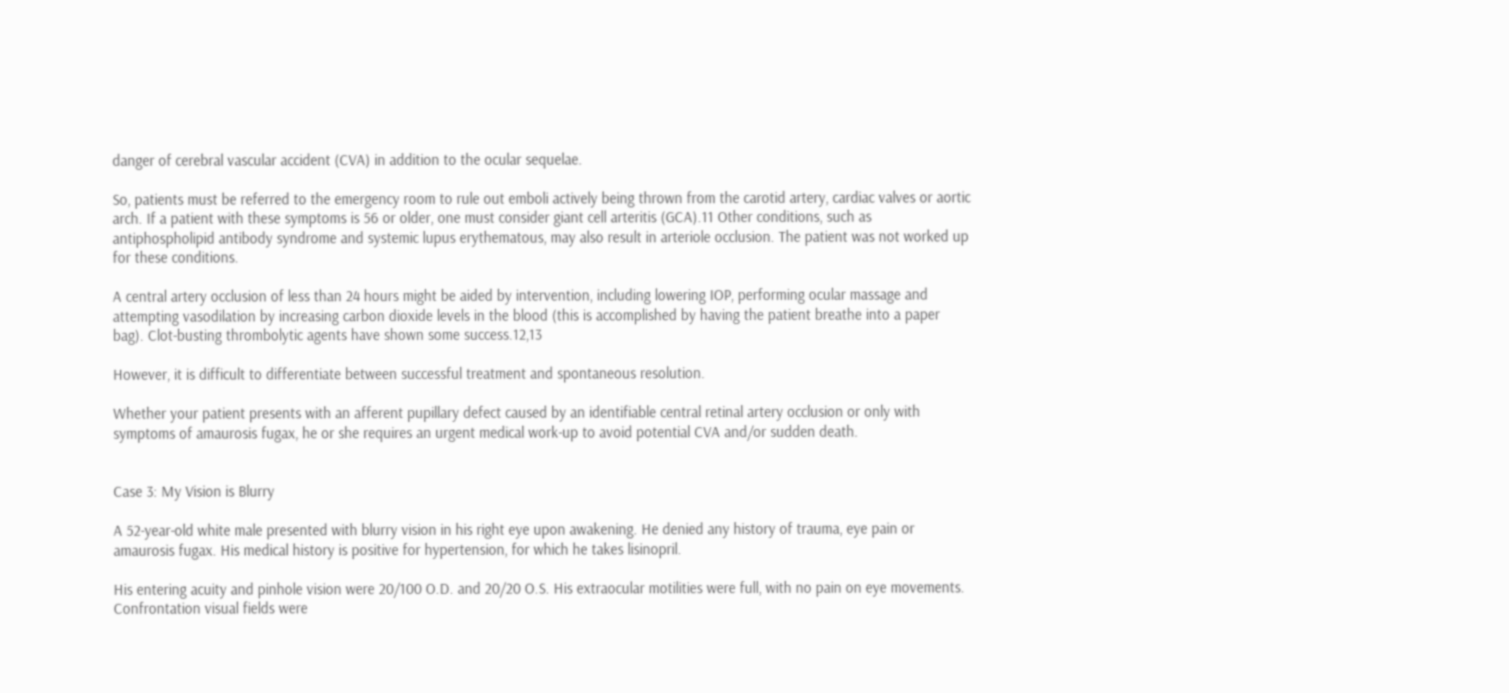danger of cerebral vascular accident (CVA) in addition to the ocular sequelae.

So, patients must be referred to the emergency room to rule out emboli actively being thrown from the carotid artery, cardiac valves or aortic arch. If a patient with these symptoms is 56 or older, one must consider giant cell arteritis (GCA).11 Other conditions, such as antiphospholipid antibody syndrome and systemic lupus erythematous, may also result in arteriole occlusion. The patient was not worked up for these conditions.

A central artery occlusion of less than 24 hours might be aided by intervention, including lowering IOP, performing ocular massage and attempting vasodilation by increasing carbon dioxide levels in the blood (this is accomplished by having the patient breathe into a paper bag). Clot-busting thrombolytic agents have shown some success.12,13

However, it is difficult to differentiate between successful treatment and spontaneous resolution.

Whether your patient presents with an afferent pupillary defect caused by an identifiable central retinal artery occlusion or only with symptoms of amaurosis fugax, he or she requires an urgent medical work-up to avoid potential CVA and/or sudden death.


Case 3: My Vision is Blurry

A 52-year-old white male presented with blurry vision in his right eye upon awakening. He denied any history of trauma, eye pain or amaurosis fugax. His medical history is positive for hypertension, for which he takes lisinopril.

His entering acuity and pinhole vision were 20/100 O.D. and 20/20 O.S. His extraocular motilities were full, with no pain on eye movements. Confrontation visual fields were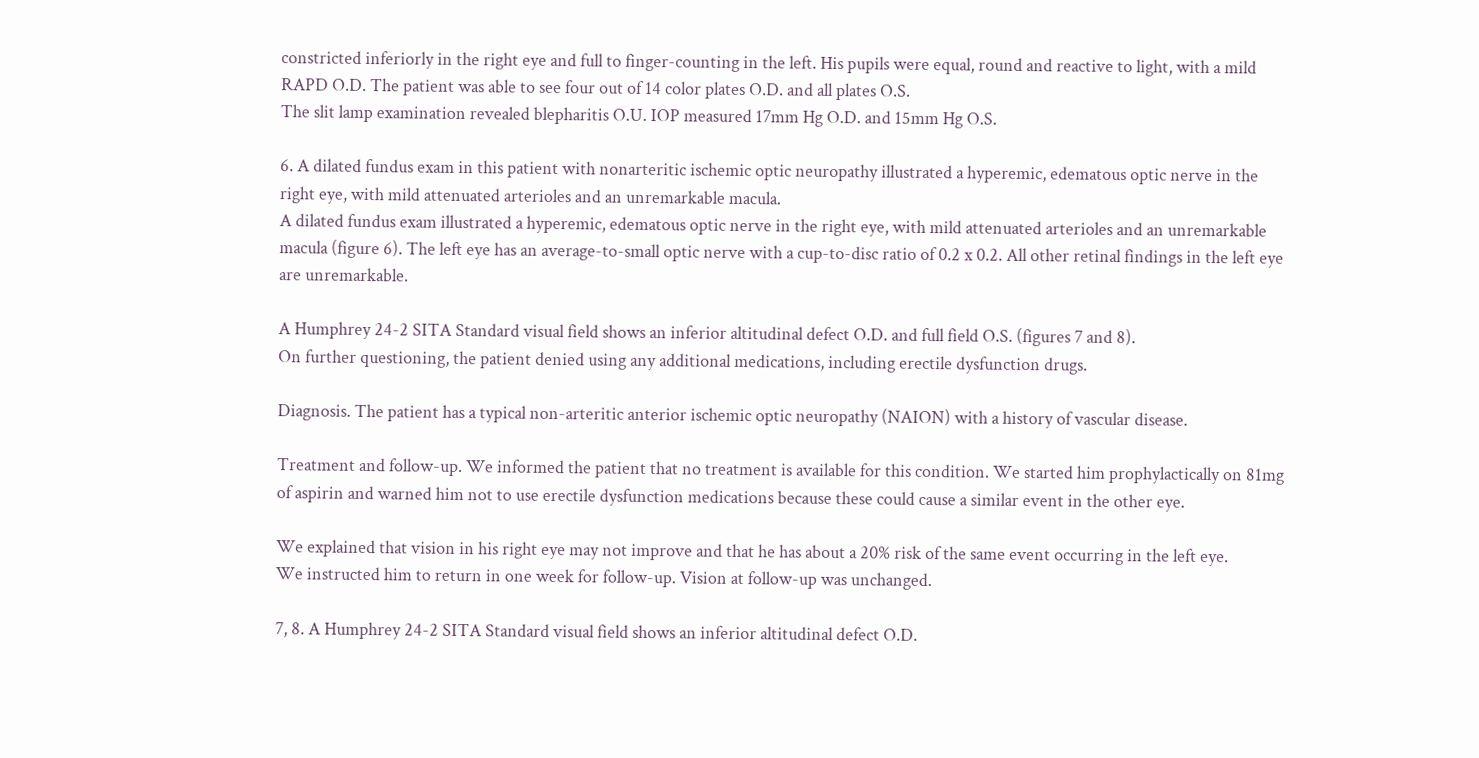constricted inferiorly in the right eye and full to finger-counting in the left. His pupils were equal, round and reactive to light, with a mild RAPD O.D. The patient was able to see four out of 14 color plates O.D. and all plates O.S.
The slit lamp examination revealed blepharitis O.U. IOP measured 17mm Hg O.D. and 15mm Hg O.S.

6. A dilated fundus exam in this patient with nonarteritic ischemic optic neuropathy illustrated a hyperemic, edematous optic nerve in the right eye, with mild attenuated arterioles and an unremarkable macula.
A dilated fundus exam illustrated a hyperemic, edematous optic nerve in the right eye, with mild attenuated arterioles and an unremarkable macula (figure 6). The left eye has an average-to-small optic nerve with a cup-to-disc ratio of 0.2 x 0.2. All other retinal findings in the left eye are unremarkable.

A Humphrey 24-2 SITA Standard visual field shows an inferior altitudinal defect O.D. and full field O.S. (figures 7 and 8).
On further questioning, the patient denied using any additional medications, including erectile dysfunction drugs.

Diagnosis. The patient has a typical non-arteritic anterior ischemic optic neuropathy (NAION) with a history of vascular disease.

Treatment and follow-up. We informed the patient that no treatment is available for this condition. We started him prophylactically on 81mg of aspirin and warned him not to use erectile dysfunction medications because these could cause a similar event in the other eye.

We explained that vision in his right eye may not improve and that he has about a 20% risk of the same event occurring in the left eye.
We instructed him to return in one week for follow-up. Vision at follow-up was unchanged.

7, 8. A Humphrey 24-2 SITA Standard visual field shows an inferior altitudinal defect O.D.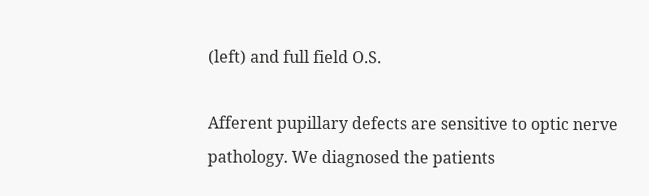(left) and full field O.S.

Afferent pupillary defects are sensitive to optic nerve pathology. We diagnosed the patients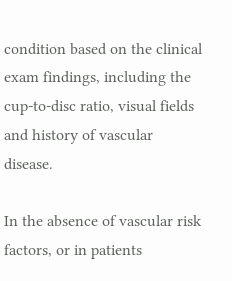condition based on the clinical exam findings, including the cup-to-disc ratio, visual fields and history of vascular disease.

In the absence of vascular risk factors, or in patients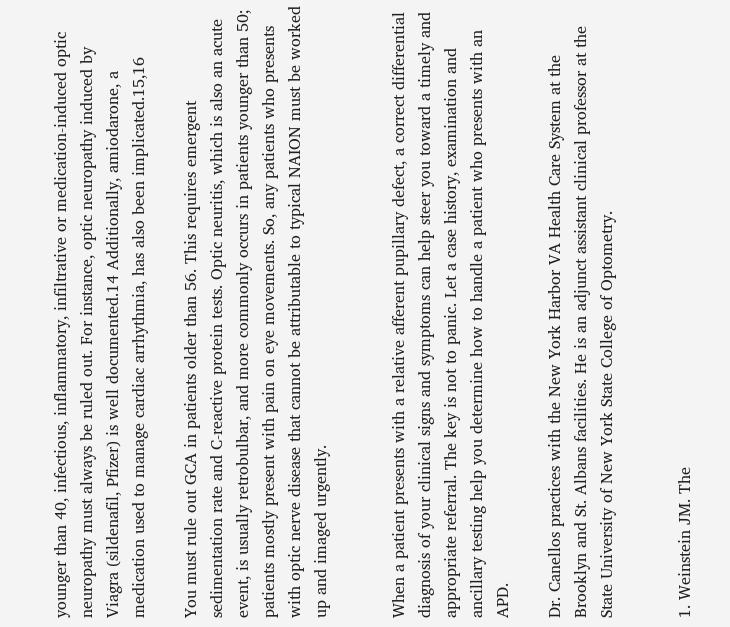younger than 40, infectious, inflammatory, infiltrative or medication-induced optic neuropathy must always be ruled out. For instance, optic neuropathy induced by Viagra (sildenafil, Pfizer) is well documented.14 Additionally, amiodarone, a medication used to manage cardiac arrhythmia, has also been implicated.15,16

You must rule out GCA in patients older than 56. This requires emergent sedimentation rate and C-reactive protein tests. Optic neuritis, which is also an acute event, is usually retrobulbar, and more commonly occurs in patients younger than 50; patients mostly present with pain on eye movements. So, any patients who presents with optic nerve disease that cannot be attributable to typical NAION must be worked up and imaged urgently.


When a patient presents with a relative afferent pupillary defect, a correct differential diagnosis of your clinical signs and symptoms can help steer you toward a timely and appropriate referral. The key is not to panic. Let a case history, examination and ancillary testing help you determine how to handle a patient who presents with an APD.

Dr. Canellos practices with the New York Harbor VA Health Care System at the Brooklyn and St. Albans facilities. He is an adjunct assistant clinical professor at the State University of New York State College of Optometry.


1. Weinstein JM. The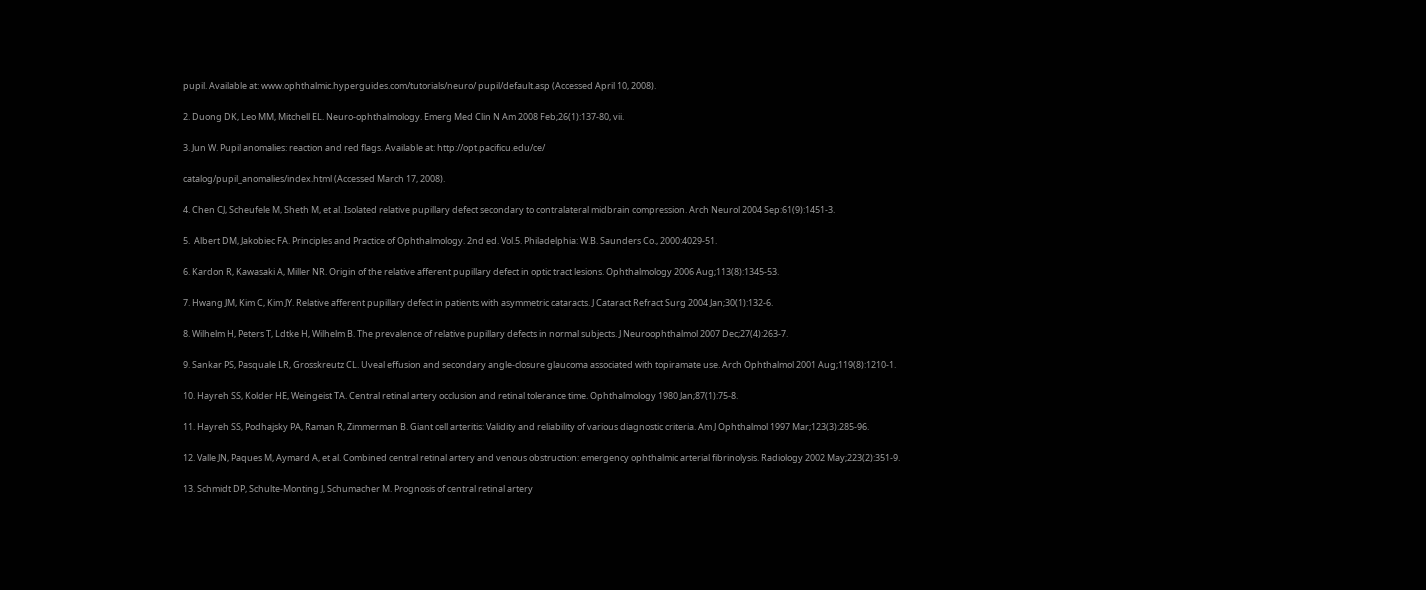pupil. Available at: www.ophthalmic.hyperguides.com/tutorials/neuro/ pupil/default.asp (Accessed April 10, 2008).

2. Duong DK, Leo MM, Mitchell EL. Neuro-ophthalmology. Emerg Med Clin N Am 2008 Feb;26(1):137-80, vii.

3. Jun W. Pupil anomalies: reaction and red flags. Available at: http://opt.pacificu.edu/ce/

catalog/pupil_anomalies/index.html (Accessed March 17, 2008).

4. Chen CJ, Scheufele M, Sheth M, et al. Isolated relative pupillary defect secondary to contralateral midbrain compression. Arch Neurol 2004 Sep:61(9):1451-3.

5.  Albert DM, Jakobiec FA. Principles and Practice of Ophthalmology. 2nd ed. Vol.5. Philadelphia: W.B. Saunders Co., 2000:4029-51.

6. Kardon R, Kawasaki A, Miller NR. Origin of the relative afferent pupillary defect in optic tract lesions. Ophthalmology 2006 Aug;113(8):1345-53.

7. Hwang JM, Kim C, Kim JY. Relative afferent pupillary defect in patients with asymmetric cataracts. J Cataract Refract Surg 2004 Jan;30(1):132-6.

8. Wilhelm H, Peters T, Ldtke H, Wilhelm B. The prevalence of relative pupillary defects in normal subjects. J Neuroophthalmol 2007 Dec;27(4):263-7.

9. Sankar PS, Pasquale LR, Grosskreutz CL. Uveal effusion and secondary angle-closure glaucoma associated with topiramate use. Arch Ophthalmol 2001 Aug;119(8):1210-1.

10. Hayreh SS, Kolder HE, Weingeist TA. Central retinal artery occlusion and retinal tolerance time. Ophthalmology 1980 Jan;87(1):75-8.

11. Hayreh SS, Podhajsky PA, Raman R, Zimmerman B. Giant cell arteritis: Validity and reliability of various diagnostic criteria. Am J Ophthalmol 1997 Mar;123(3):285-96.

12. Valle JN, Paques M, Aymard A, et al. Combined central retinal artery and venous obstruction: emergency ophthalmic arterial fibrinolysis. Radiology 2002 May;223(2):351-9.

13. Schmidt DP, Schulte-Monting J, Schumacher M. Prognosis of central retinal artery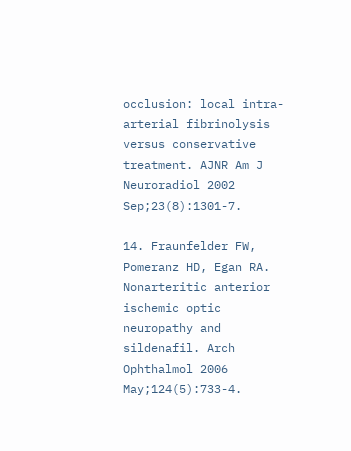occlusion: local intra-arterial fibrinolysis versus conservative treatment. AJNR Am J Neuroradiol 2002 Sep;23(8):1301-7.

14. Fraunfelder FW, Pomeranz HD, Egan RA. Nonarteritic anterior ischemic optic neuropathy and sildenafil. Arch Ophthalmol 2006 May;124(5):733-4.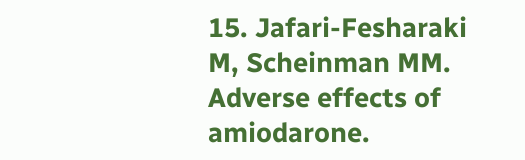15. Jafari-Fesharaki M, Scheinman MM. Adverse effects of amiodarone.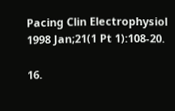Pacing Clin Electrophysiol 1998 Jan;21(1 Pt 1):108-20.

16.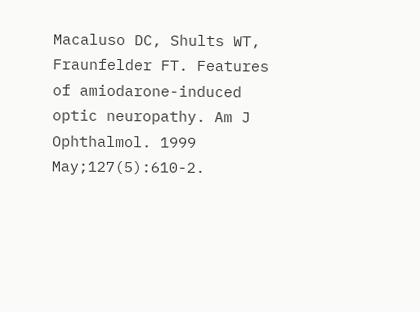Macaluso DC, Shults WT, Fraunfelder FT. Features of amiodarone-induced optic neuropathy. Am J Ophthalmol. 1999 May;127(5):610-2.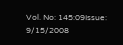Vol. No: 145:09Issue: 9/15/2008